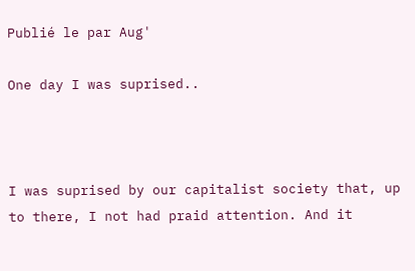Publié le par Aug'

One day I was suprised..



I was suprised by our capitalist society that, up to there, I not had praid attention. And it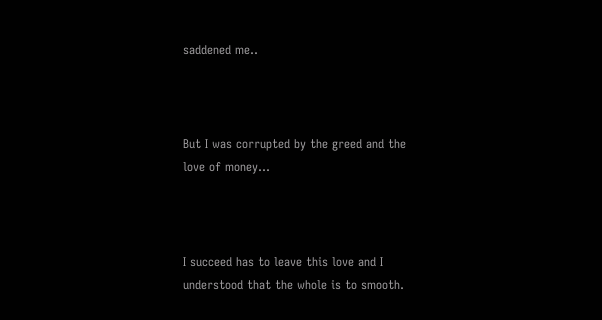saddened me..



But I was corrupted by the greed and the love of money...



I succeed has to leave this love and I understood that the whole is to smooth.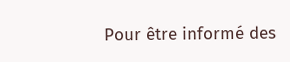Pour être informé des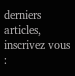derniers articles, inscrivez vous :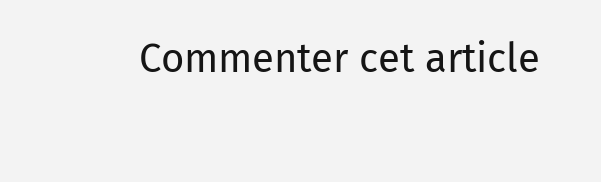Commenter cet article